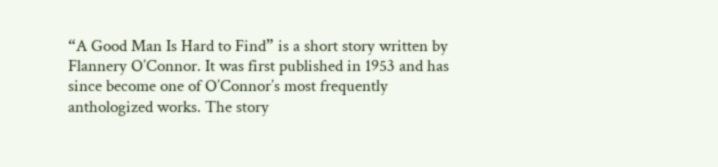“A Good Man Is Hard to Find” is a short story written by Flannery O’Connor. It was first published in 1953 and has since become one of O’Connor’s most frequently anthologized works. The story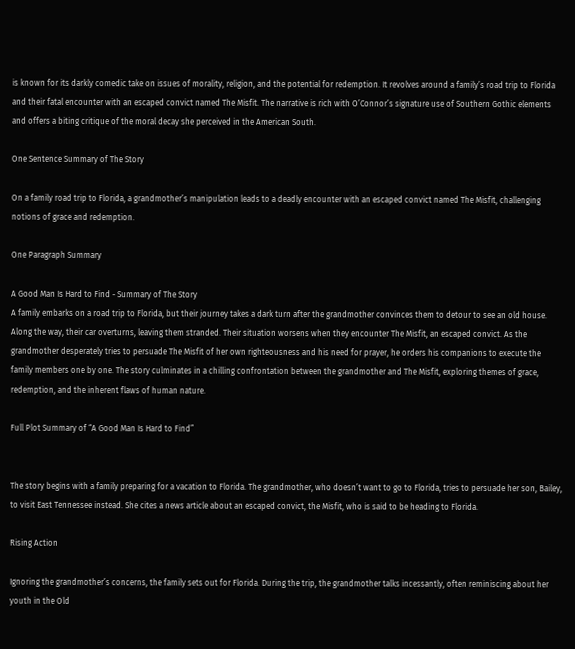is known for its darkly comedic take on issues of morality, religion, and the potential for redemption. It revolves around a family’s road trip to Florida and their fatal encounter with an escaped convict named The Misfit. The narrative is rich with O’Connor’s signature use of Southern Gothic elements and offers a biting critique of the moral decay she perceived in the American South.

One Sentence Summary of The Story

On a family road trip to Florida, a grandmother’s manipulation leads to a deadly encounter with an escaped convict named The Misfit, challenging notions of grace and redemption.

One Paragraph Summary

A Good Man Is Hard to Find - Summary of The Story
A family embarks on a road trip to Florida, but their journey takes a dark turn after the grandmother convinces them to detour to see an old house. Along the way, their car overturns, leaving them stranded. Their situation worsens when they encounter The Misfit, an escaped convict. As the grandmother desperately tries to persuade The Misfit of her own righteousness and his need for prayer, he orders his companions to execute the family members one by one. The story culminates in a chilling confrontation between the grandmother and The Misfit, exploring themes of grace, redemption, and the inherent flaws of human nature.

Full Plot Summary of “A Good Man Is Hard to Find”


The story begins with a family preparing for a vacation to Florida. The grandmother, who doesn’t want to go to Florida, tries to persuade her son, Bailey, to visit East Tennessee instead. She cites a news article about an escaped convict, the Misfit, who is said to be heading to Florida.

Rising Action

Ignoring the grandmother’s concerns, the family sets out for Florida. During the trip, the grandmother talks incessantly, often reminiscing about her youth in the Old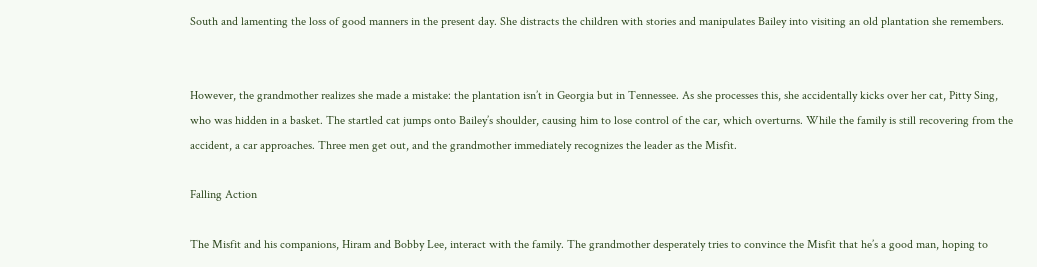South and lamenting the loss of good manners in the present day. She distracts the children with stories and manipulates Bailey into visiting an old plantation she remembers.


However, the grandmother realizes she made a mistake: the plantation isn’t in Georgia but in Tennessee. As she processes this, she accidentally kicks over her cat, Pitty Sing, who was hidden in a basket. The startled cat jumps onto Bailey’s shoulder, causing him to lose control of the car, which overturns. While the family is still recovering from the accident, a car approaches. Three men get out, and the grandmother immediately recognizes the leader as the Misfit.

Falling Action

The Misfit and his companions, Hiram and Bobby Lee, interact with the family. The grandmother desperately tries to convince the Misfit that he’s a good man, hoping to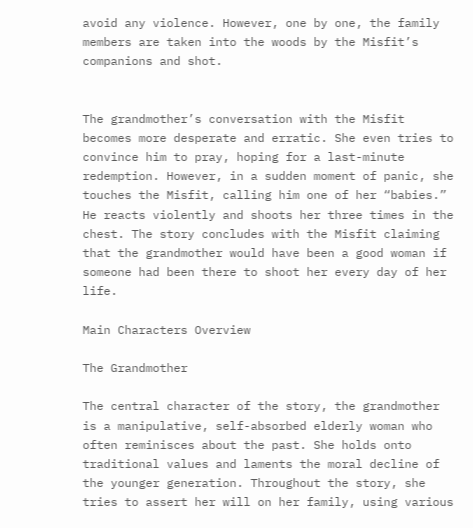avoid any violence. However, one by one, the family members are taken into the woods by the Misfit’s companions and shot.


The grandmother’s conversation with the Misfit becomes more desperate and erratic. She even tries to convince him to pray, hoping for a last-minute redemption. However, in a sudden moment of panic, she touches the Misfit, calling him one of her “babies.” He reacts violently and shoots her three times in the chest. The story concludes with the Misfit claiming that the grandmother would have been a good woman if someone had been there to shoot her every day of her life.

Main Characters Overview

The Grandmother

The central character of the story, the grandmother is a manipulative, self-absorbed elderly woman who often reminisces about the past. She holds onto traditional values and laments the moral decline of the younger generation. Throughout the story, she tries to assert her will on her family, using various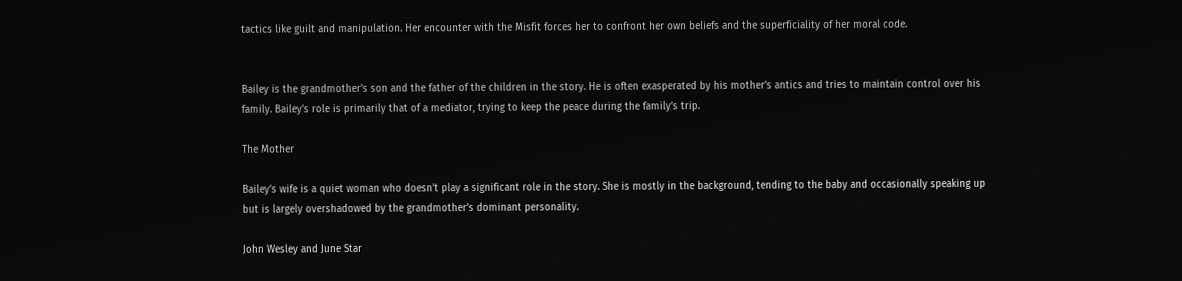tactics like guilt and manipulation. Her encounter with the Misfit forces her to confront her own beliefs and the superficiality of her moral code.


Bailey is the grandmother’s son and the father of the children in the story. He is often exasperated by his mother’s antics and tries to maintain control over his family. Bailey’s role is primarily that of a mediator, trying to keep the peace during the family’s trip.

The Mother

Bailey’s wife is a quiet woman who doesn’t play a significant role in the story. She is mostly in the background, tending to the baby and occasionally speaking up but is largely overshadowed by the grandmother’s dominant personality.

John Wesley and June Star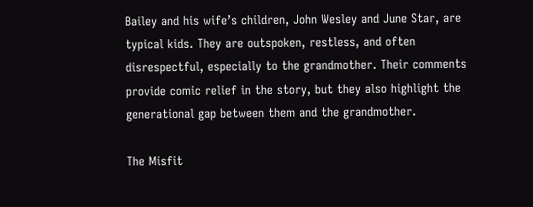Bailey and his wife’s children, John Wesley and June Star, are typical kids. They are outspoken, restless, and often disrespectful, especially to the grandmother. Their comments provide comic relief in the story, but they also highlight the generational gap between them and the grandmother.

The Misfit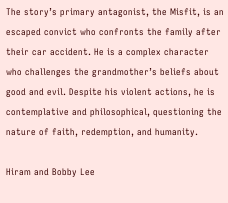The story’s primary antagonist, the Misfit, is an escaped convict who confronts the family after their car accident. He is a complex character who challenges the grandmother’s beliefs about good and evil. Despite his violent actions, he is contemplative and philosophical, questioning the nature of faith, redemption, and humanity.

Hiram and Bobby Lee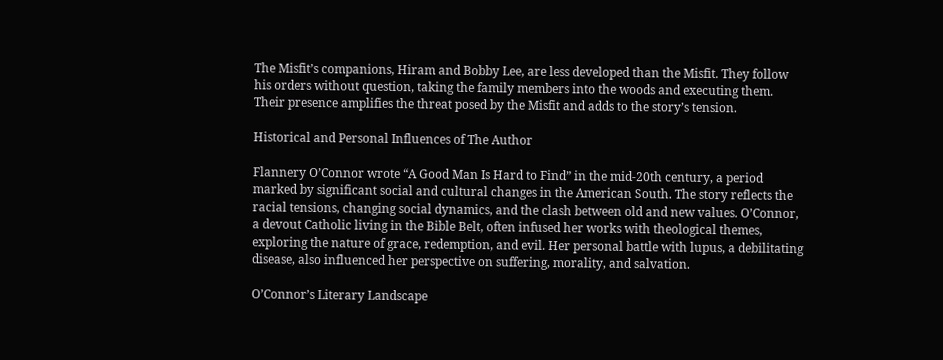The Misfit’s companions, Hiram and Bobby Lee, are less developed than the Misfit. They follow his orders without question, taking the family members into the woods and executing them. Their presence amplifies the threat posed by the Misfit and adds to the story’s tension.

Historical and Personal Influences of The Author

Flannery O’Connor wrote “A Good Man Is Hard to Find” in the mid-20th century, a period marked by significant social and cultural changes in the American South. The story reflects the racial tensions, changing social dynamics, and the clash between old and new values. O’Connor, a devout Catholic living in the Bible Belt, often infused her works with theological themes, exploring the nature of grace, redemption, and evil. Her personal battle with lupus, a debilitating disease, also influenced her perspective on suffering, morality, and salvation.

O’Connor’s Literary Landscape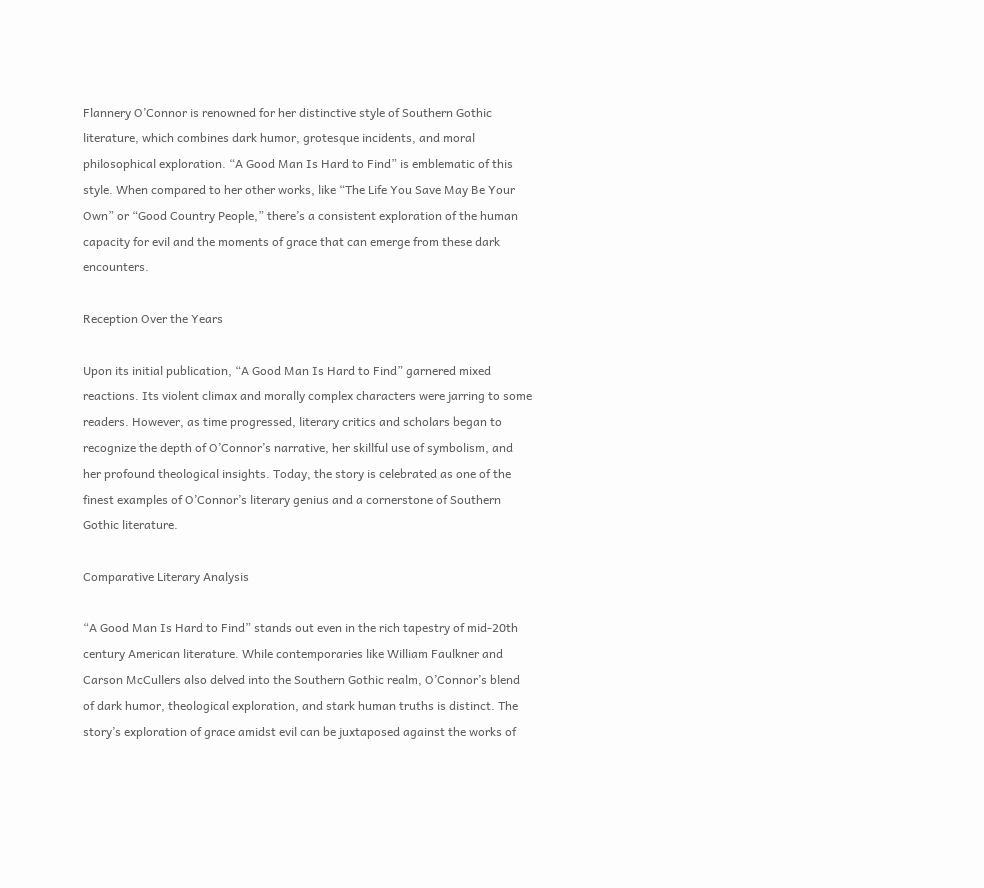Flannery O’Connor is renowned for her distinctive style of Southern Gothic literature, which combines dark humor, grotesque incidents, and moral philosophical exploration. “A Good Man Is Hard to Find” is emblematic of this style. When compared to her other works, like “The Life You Save May Be Your Own” or “Good Country People,” there’s a consistent exploration of the human capacity for evil and the moments of grace that can emerge from these dark encounters.

Reception Over the Years

Upon its initial publication, “A Good Man Is Hard to Find” garnered mixed reactions. Its violent climax and morally complex characters were jarring to some readers. However, as time progressed, literary critics and scholars began to recognize the depth of O’Connor’s narrative, her skillful use of symbolism, and her profound theological insights. Today, the story is celebrated as one of the finest examples of O’Connor’s literary genius and a cornerstone of Southern Gothic literature.

Comparative Literary Analysis

“A Good Man Is Hard to Find” stands out even in the rich tapestry of mid-20th century American literature. While contemporaries like William Faulkner and Carson McCullers also delved into the Southern Gothic realm, O’Connor’s blend of dark humor, theological exploration, and stark human truths is distinct. The story’s exploration of grace amidst evil can be juxtaposed against the works of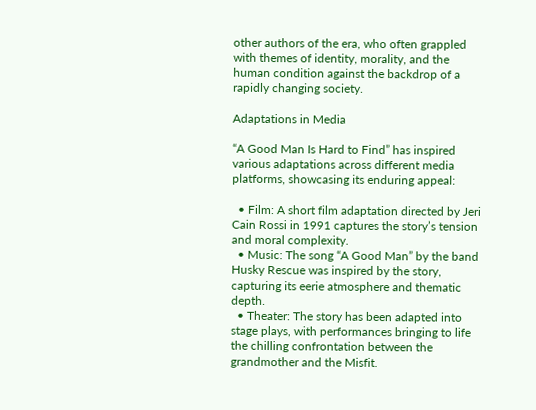other authors of the era, who often grappled with themes of identity, morality, and the human condition against the backdrop of a rapidly changing society.

Adaptations in Media

“A Good Man Is Hard to Find” has inspired various adaptations across different media platforms, showcasing its enduring appeal:

  • Film: A short film adaptation directed by Jeri Cain Rossi in 1991 captures the story’s tension and moral complexity.
  • Music: The song “A Good Man” by the band Husky Rescue was inspired by the story, capturing its eerie atmosphere and thematic depth.
  • Theater: The story has been adapted into stage plays, with performances bringing to life the chilling confrontation between the grandmother and the Misfit.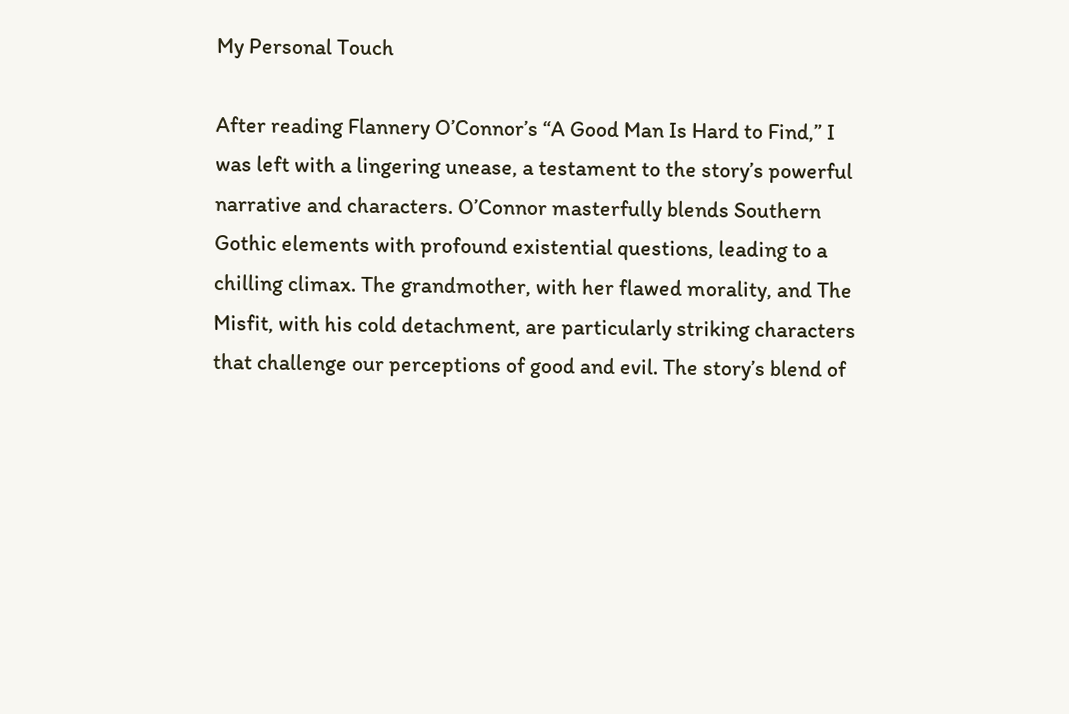My Personal Touch

After reading Flannery O’Connor’s “A Good Man Is Hard to Find,” I was left with a lingering unease, a testament to the story’s powerful narrative and characters. O’Connor masterfully blends Southern Gothic elements with profound existential questions, leading to a chilling climax. The grandmother, with her flawed morality, and The Misfit, with his cold detachment, are particularly striking characters that challenge our perceptions of good and evil. The story’s blend of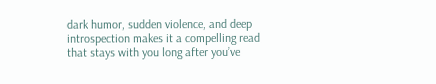dark humor, sudden violence, and deep introspection makes it a compelling read that stays with you long after you’ve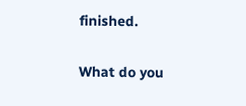finished.

What do you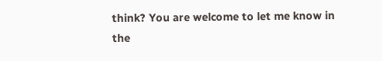think? You are welcome to let me know in the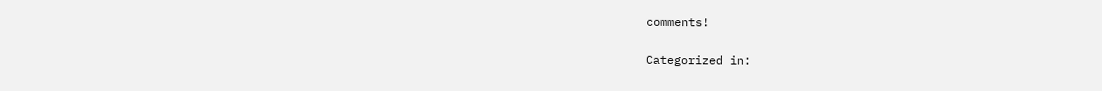comments!

Categorized in: